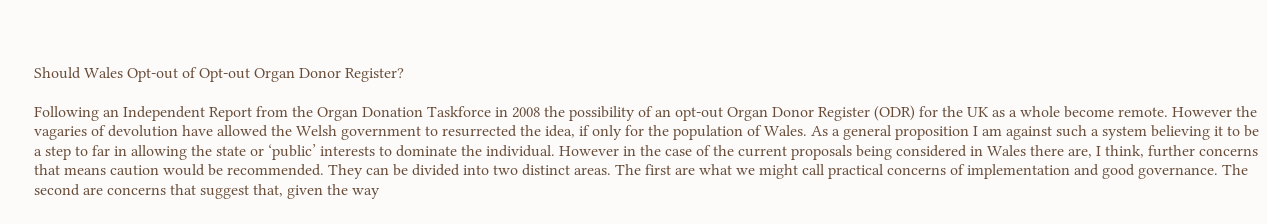Should Wales Opt-out of Opt-out Organ Donor Register?

Following an Independent Report from the Organ Donation Taskforce in 2008 the possibility of an opt-out Organ Donor Register (ODR) for the UK as a whole become remote. However the vagaries of devolution have allowed the Welsh government to resurrected the idea, if only for the population of Wales. As a general proposition I am against such a system believing it to be a step to far in allowing the state or ‘public’ interests to dominate the individual. However in the case of the current proposals being considered in Wales there are, I think, further concerns that means caution would be recommended. They can be divided into two distinct areas. The first are what we might call practical concerns of implementation and good governance. The second are concerns that suggest that, given the way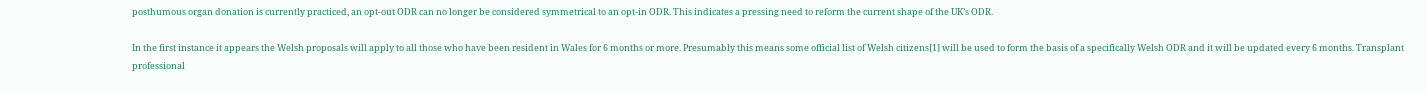posthumous organ donation is currently practiced, an opt-out ODR can no longer be considered symmetrical to an opt-in ODR. This indicates a pressing need to reform the current shape of the UK’s ODR.

In the first instance it appears the Welsh proposals will apply to all those who have been resident in Wales for 6 months or more. Presumably this means some official list of Welsh citizens[1] will be used to form the basis of a specifically Welsh ODR and it will be updated every 6 months. Transplant professional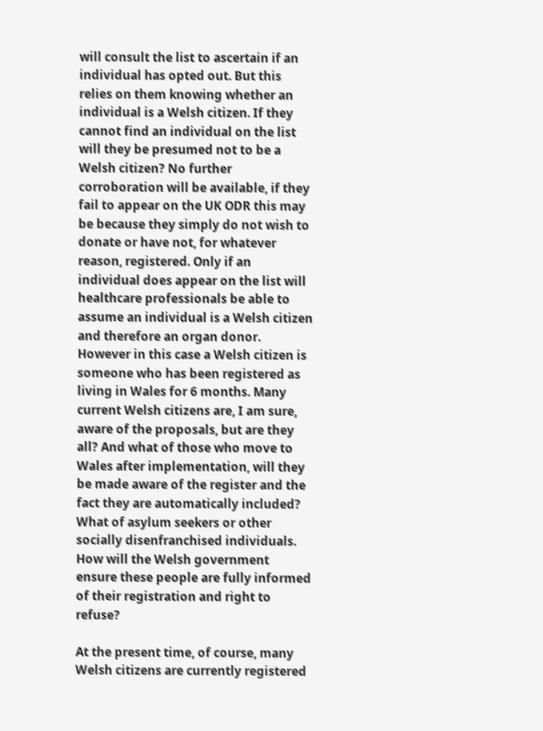will consult the list to ascertain if an individual has opted out. But this relies on them knowing whether an individual is a Welsh citizen. If they cannot find an individual on the list will they be presumed not to be a Welsh citizen? No further corroboration will be available, if they fail to appear on the UK ODR this may be because they simply do not wish to donate or have not, for whatever reason, registered. Only if an individual does appear on the list will healthcare professionals be able to assume an individual is a Welsh citizen and therefore an organ donor. However in this case a Welsh citizen is someone who has been registered as living in Wales for 6 months. Many current Welsh citizens are, I am sure, aware of the proposals, but are they all? And what of those who move to Wales after implementation, will they be made aware of the register and the fact they are automatically included? What of asylum seekers or other socially disenfranchised individuals. How will the Welsh government ensure these people are fully informed of their registration and right to refuse?

At the present time, of course, many Welsh citizens are currently registered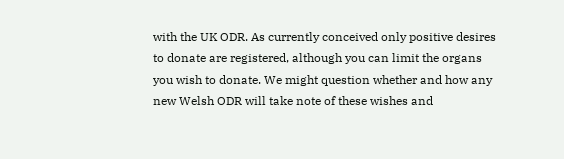with the UK ODR. As currently conceived only positive desires to donate are registered, although you can limit the organs you wish to donate. We might question whether and how any new Welsh ODR will take note of these wishes and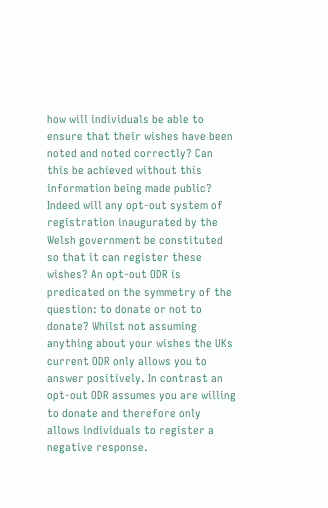how will individuals be able to ensure that their wishes have been noted and noted correctly? Can this be achieved without this information being made public? Indeed will any opt-out system of registration inaugurated by the Welsh government be constituted so that it can register these wishes? An opt-out ODR is predicated on the symmetry of the question: to donate or not to donate? Whilst not assuming anything about your wishes the UKs current ODR only allows you to answer positively. In contrast an opt-out ODR assumes you are willing to donate and therefore only allows individuals to register a negative response.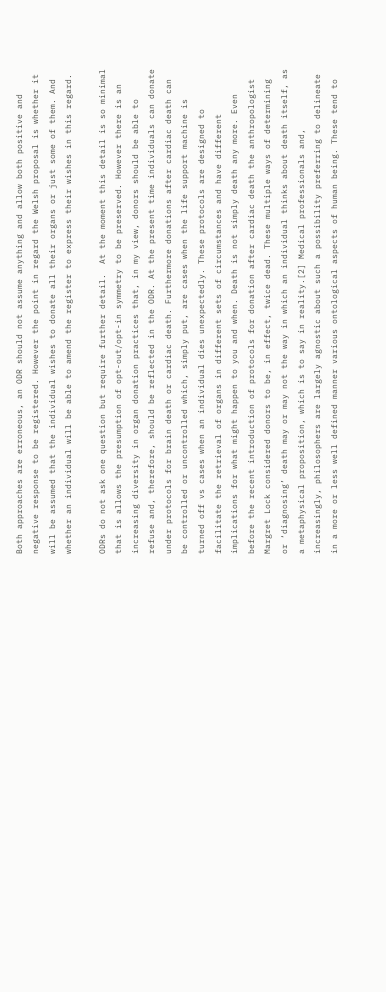Both approaches are erroneous, an ODR should not assume anything and allow both positive and negative response to be registered. However the point in regard the Welsh proposal is whether it will be assumed that the individual wishes to donate all their organs or just some of them. And whether an individual will be able to amend the register to express their wishes in this regard.

ODRs do not ask one question but require further detail.  At the moment this detail is so minimal that is allows the presumption of opt-out/opt-in symmetry to be preserved. However there is an increasing diversity in organ donation practices that, in my view, donors should be able to refuse and, therefore, should be reflected in the ODR. At the present time individuals can donate under protocols for brain death or cardiac death. Furthermore donations after cardiac death can be controlled or uncontrolled which, simply put, are cases when the life support machine is turned off vs cases when an individual dies unexpectedly. These protocols are designed to facilitate the retrieval of organs in different sets of circumstances and have different implications for what might happen to you and when. Death is not simply death any more. Even before the recent introduction of protocols for donation after cardiac death the anthropologist Margret Lock considered donors to be, in effect, twice dead. These multiple ways of determining or ‘diagnosing’ death may or may not the way in which an individual thinks about death itself, as a metaphysical proposition, which is to say in reality.[2] Medical professionals and, increasingly, philosophers are largely agnostic about such a possibility preferring to delineate in a more or less well defined manner various ontological aspects of human being. These tend to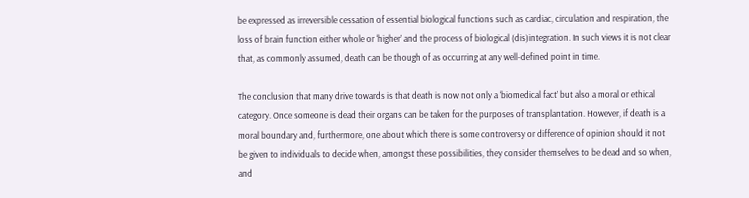be expressed as irreversible cessation of essential biological functions such as cardiac, circulation and respiration, the loss of brain function either whole or ‘higher’ and the process of biological (dis)integration. In such views it is not clear that, as commonly assumed, death can be though of as occurring at any well-defined point in time.

The conclusion that many drive towards is that death is now not only a ‘biomedical fact’ but also a moral or ethical category. Once someone is dead their organs can be taken for the purposes of transplantation. However, if death is a moral boundary and, furthermore, one about which there is some controversy or difference of opinion should it not be given to individuals to decide when, amongst these possibilities, they consider themselves to be dead and so when, and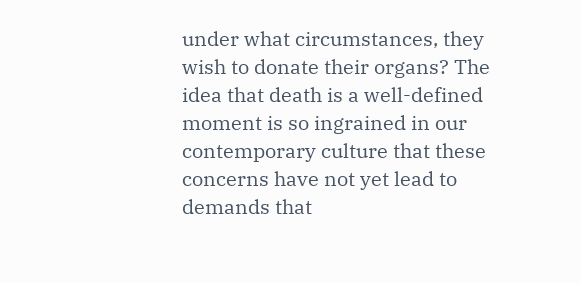under what circumstances, they wish to donate their organs? The idea that death is a well-defined moment is so ingrained in our contemporary culture that these concerns have not yet lead to demands that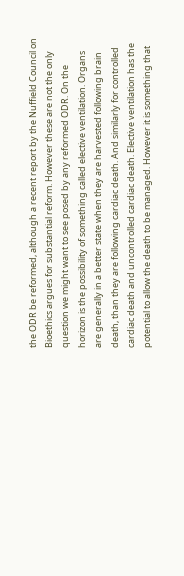the ODR be reformed, although a recent report by the Nuffield Council on Bioethics argues for substantial reform. However these are not the only question we might want to see posed by any reformed ODR. On the horizon is the possibility of something called elective ventilation. Organs are generally in a better state when they are harvested following brain death, than they are following cardiac death. And similarly for controlled cardiac death and uncontrolled cardiac death. Elective ventilation has the potential to allow the death to be managed. However it is something that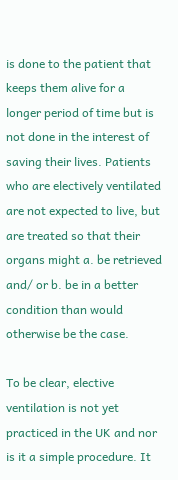is done to the patient that keeps them alive for a longer period of time but is not done in the interest of saving their lives. Patients who are electively ventilated are not expected to live, but are treated so that their organs might a. be retrieved and/ or b. be in a better condition than would otherwise be the case.

To be clear, elective ventilation is not yet practiced in the UK and nor is it a simple procedure. It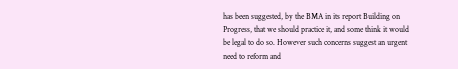has been suggested, by the BMA in its report Building on Progress, that we should practice it, and some think it would be legal to do so. However such concerns suggest an urgent need to reform and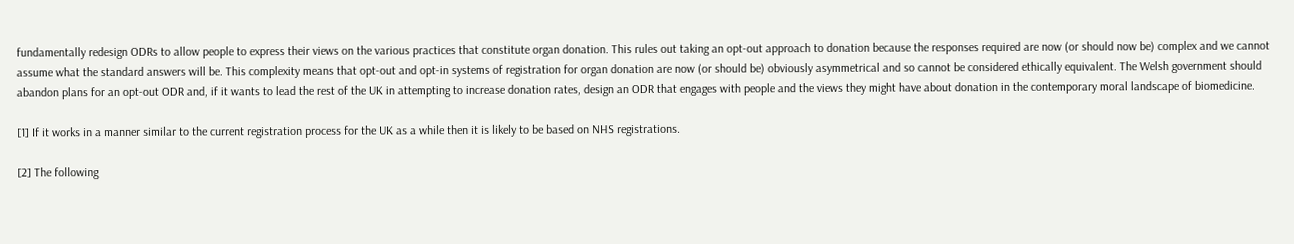fundamentally redesign ODRs to allow people to express their views on the various practices that constitute organ donation. This rules out taking an opt-out approach to donation because the responses required are now (or should now be) complex and we cannot assume what the standard answers will be. This complexity means that opt-out and opt-in systems of registration for organ donation are now (or should be) obviously asymmetrical and so cannot be considered ethically equivalent. The Welsh government should abandon plans for an opt-out ODR and, if it wants to lead the rest of the UK in attempting to increase donation rates, design an ODR that engages with people and the views they might have about donation in the contemporary moral landscape of biomedicine.

[1] If it works in a manner similar to the current registration process for the UK as a while then it is likely to be based on NHS registrations.

[2] The following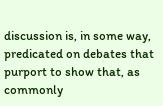discussion is, in some way, predicated on debates that purport to show that, as commonly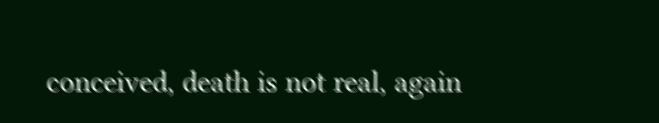conceived, death is not real, again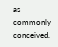as commonly conceived.